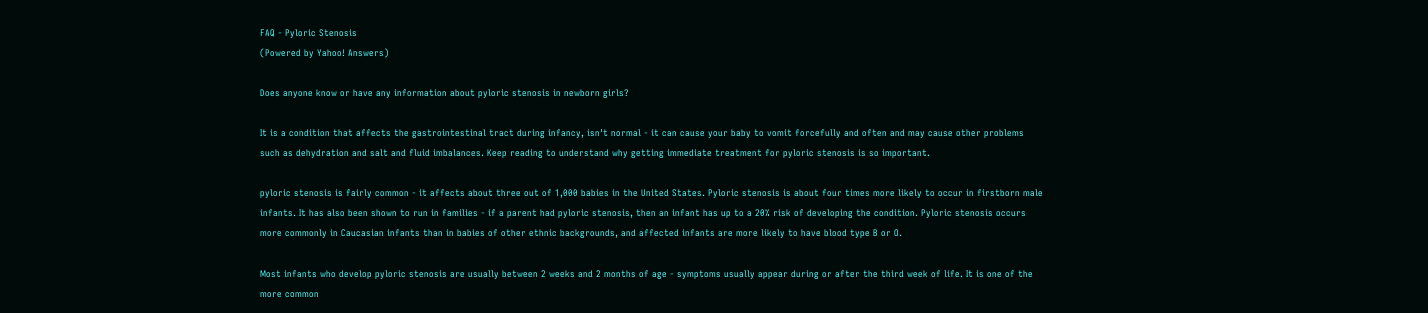FAQ - Pyloric Stenosis
(Powered by Yahoo! Answers)

Does anyone know or have any information about pyloric stenosis in newborn girls?

It is a condition that affects the gastrointestinal tract during infancy, isn't normal - it can cause your baby to vomit forcefully and often and may cause other problems such as dehydration and salt and fluid imbalances. Keep reading to understand why getting immediate treatment for pyloric stenosis is so important.

pyloric stenosis is fairly common - it affects about three out of 1,000 babies in the United States. Pyloric stenosis is about four times more likely to occur in firstborn male infants. It has also been shown to run in families - if a parent had pyloric stenosis, then an infant has up to a 20% risk of developing the condition. Pyloric stenosis occurs more commonly in Caucasian infants than in babies of other ethnic backgrounds, and affected infants are more likely to have blood type B or O.

Most infants who develop pyloric stenosis are usually between 2 weeks and 2 months of age - symptoms usually appear during or after the third week of life. It is one of the more common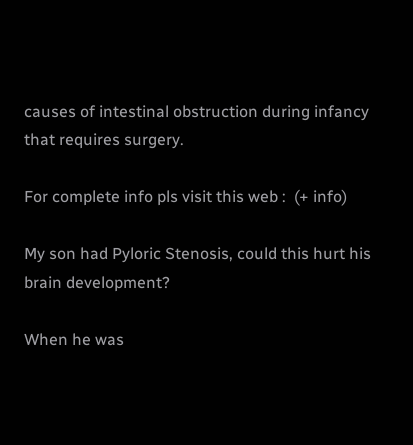causes of intestinal obstruction during infancy that requires surgery.

For complete info pls visit this web :  (+ info)

My son had Pyloric Stenosis, could this hurt his brain development?

When he was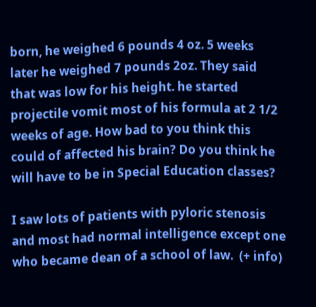born, he weighed 6 pounds 4 oz. 5 weeks later he weighed 7 pounds 2oz. They said that was low for his height. he started projectile vomit most of his formula at 2 1/2 weeks of age. How bad to you think this could of affected his brain? Do you think he will have to be in Special Education classes?

I saw lots of patients with pyloric stenosis and most had normal intelligence except one who became dean of a school of law.  (+ info)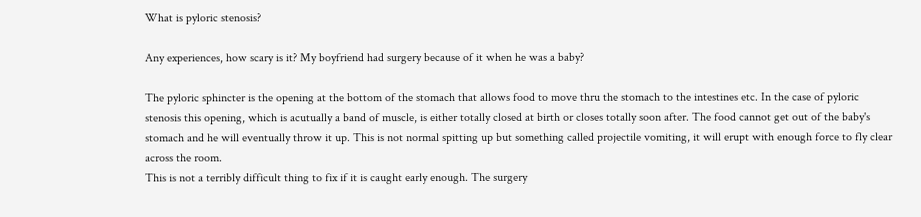What is pyloric stenosis?

Any experiences, how scary is it? My boyfriend had surgery because of it when he was a baby?

The pyloric sphincter is the opening at the bottom of the stomach that allows food to move thru the stomach to the intestines etc. In the case of pyloric stenosis this opening, which is acutually a band of muscle, is either totally closed at birth or closes totally soon after. The food cannot get out of the baby's stomach and he will eventually throw it up. This is not normal spitting up but something called projectile vomiting, it will erupt with enough force to fly clear across the room.
This is not a terribly difficult thing to fix if it is caught early enough. The surgery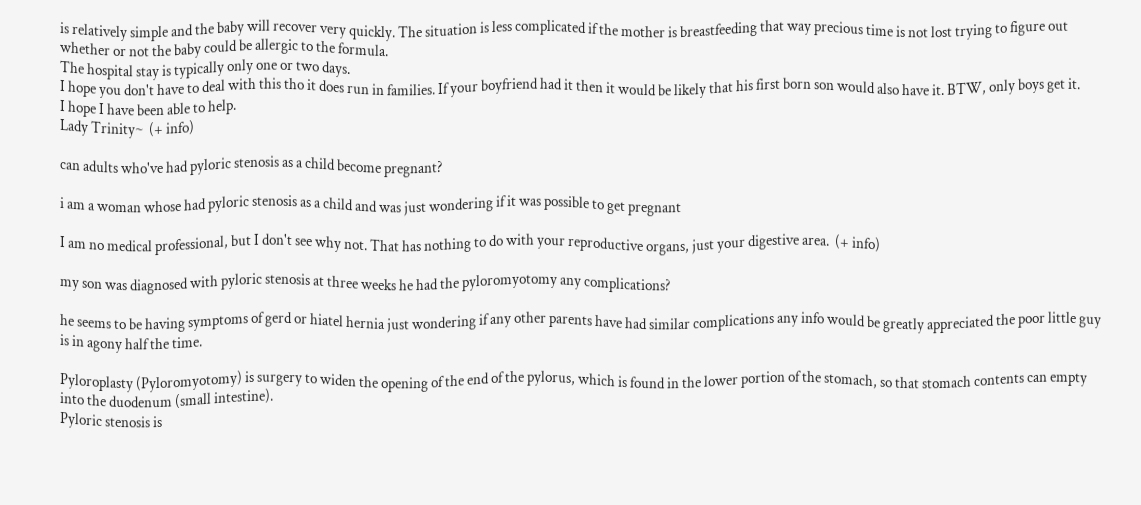is relatively simple and the baby will recover very quickly. The situation is less complicated if the mother is breastfeeding that way precious time is not lost trying to figure out whether or not the baby could be allergic to the formula.
The hospital stay is typically only one or two days.
I hope you don't have to deal with this tho it does run in families. If your boyfriend had it then it would be likely that his first born son would also have it. BTW, only boys get it.
I hope I have been able to help.
Lady Trinity~  (+ info)

can adults who've had pyloric stenosis as a child become pregnant?

i am a woman whose had pyloric stenosis as a child and was just wondering if it was possible to get pregnant

I am no medical professional, but I don't see why not. That has nothing to do with your reproductive organs, just your digestive area.  (+ info)

my son was diagnosed with pyloric stenosis at three weeks he had the pyloromyotomy any complications?

he seems to be having symptoms of gerd or hiatel hernia just wondering if any other parents have had similar complications any info would be greatly appreciated the poor little guy is in agony half the time.

Pyloroplasty (Pyloromyotomy) is surgery to widen the opening of the end of the pylorus, which is found in the lower portion of the stomach, so that stomach contents can empty into the duodenum (small intestine).
Pyloric stenosis is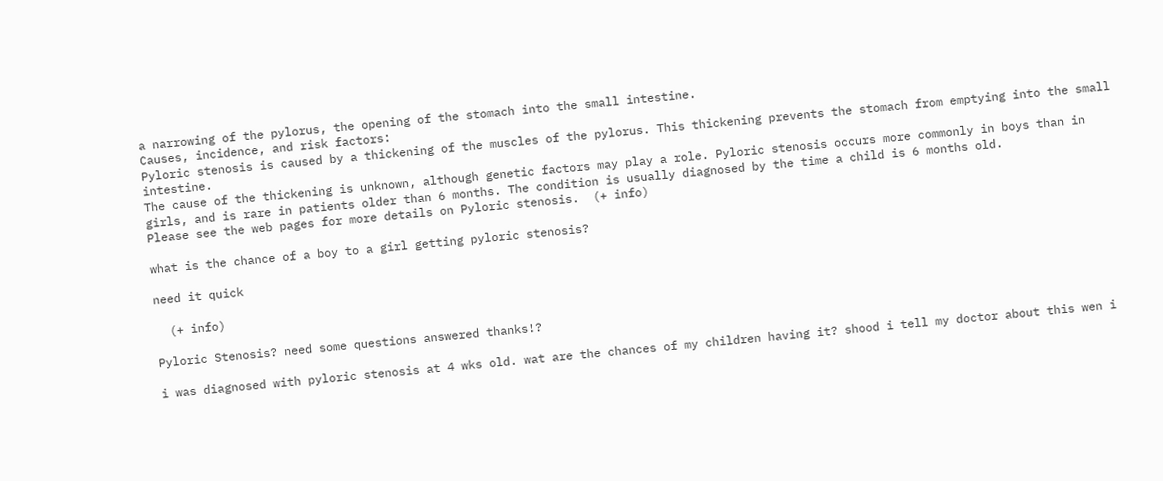a narrowing of the pylorus, the opening of the stomach into the small intestine.
Causes, incidence, and risk factors:
Pyloric stenosis is caused by a thickening of the muscles of the pylorus. This thickening prevents the stomach from emptying into the small intestine.
The cause of the thickening is unknown, although genetic factors may play a role. Pyloric stenosis occurs more commonly in boys than in girls, and is rare in patients older than 6 months. The condition is usually diagnosed by the time a child is 6 months old.
Please see the web pages for more details on Pyloric stenosis.  (+ info)

what is the chance of a boy to a girl getting pyloric stenosis?

need it quick

  (+ info)

Pyloric Stenosis? need some questions answered thanks!?

i was diagnosed with pyloric stenosis at 4 wks old. wat are the chances of my children having it? shood i tell my doctor about this wen i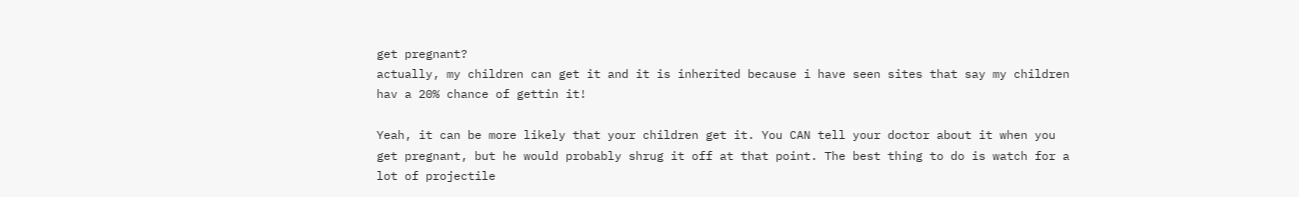get pregnant?
actually, my children can get it and it is inherited because i have seen sites that say my children hav a 20% chance of gettin it!

Yeah, it can be more likely that your children get it. You CAN tell your doctor about it when you get pregnant, but he would probably shrug it off at that point. The best thing to do is watch for a lot of projectile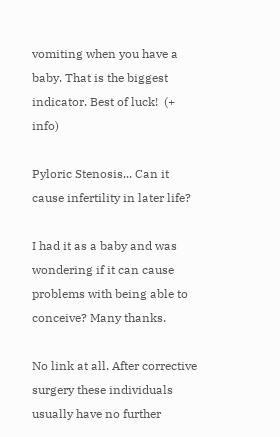vomiting when you have a baby. That is the biggest indicator. Best of luck!  (+ info)

Pyloric Stenosis... Can it cause infertility in later life?

I had it as a baby and was wondering if it can cause problems with being able to conceive? Many thanks.

No link at all. After corrective surgery these individuals usually have no further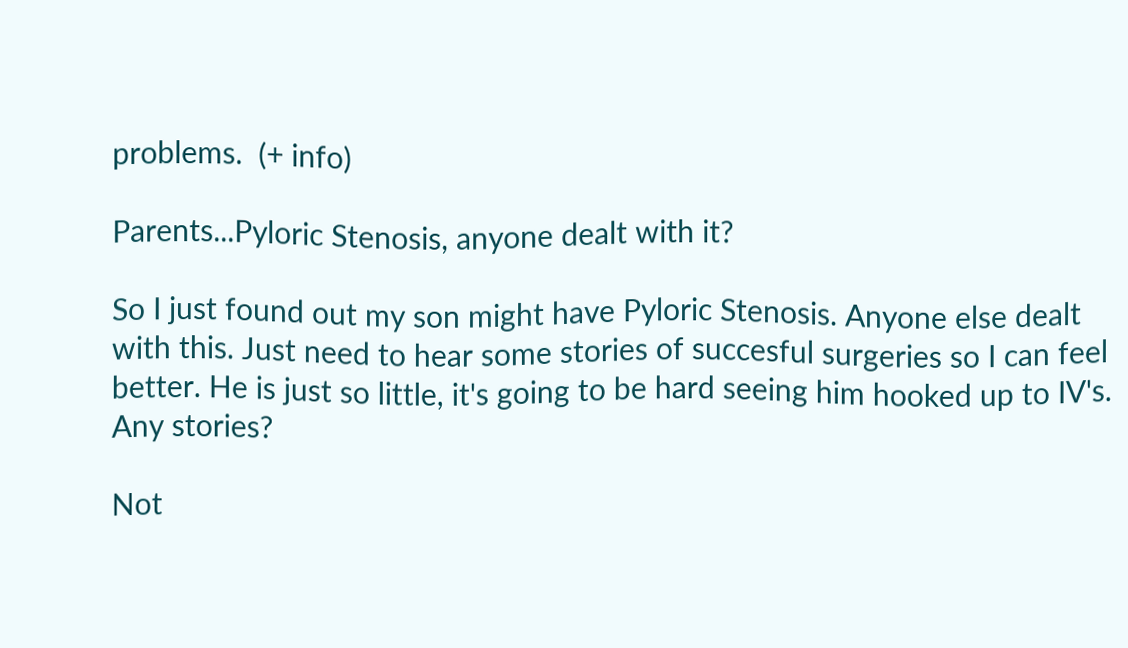problems.  (+ info)

Parents...Pyloric Stenosis, anyone dealt with it?

So I just found out my son might have Pyloric Stenosis. Anyone else dealt with this. Just need to hear some stories of succesful surgeries so I can feel better. He is just so little, it's going to be hard seeing him hooked up to IV's. Any stories?

Not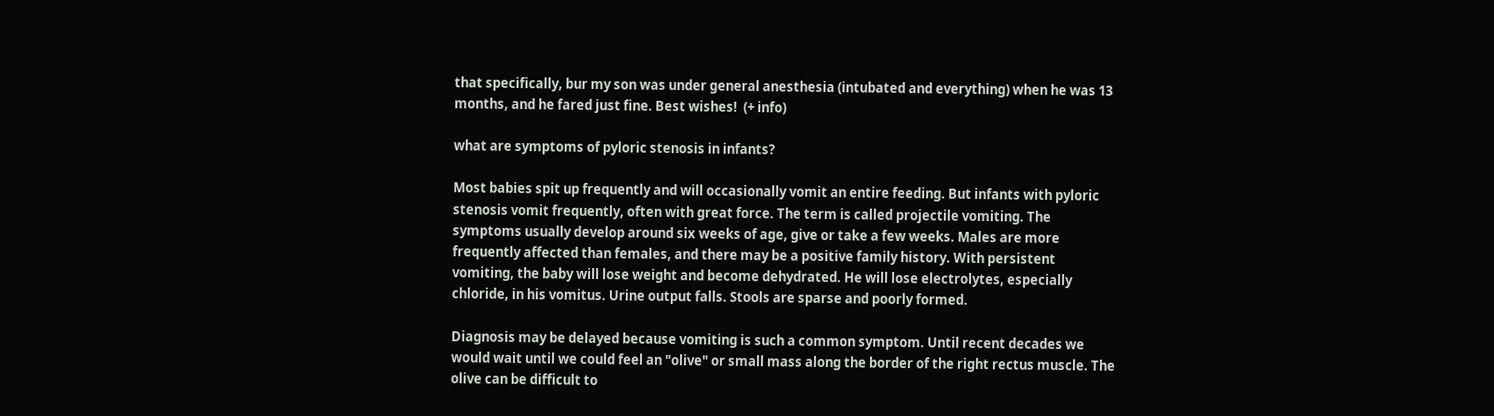that specifically, bur my son was under general anesthesia (intubated and everything) when he was 13 months, and he fared just fine. Best wishes!  (+ info)

what are symptoms of pyloric stenosis in infants?

Most babies spit up frequently and will occasionally vomit an entire feeding. But infants with pyloric stenosis vomit frequently, often with great force. The term is called projectile vomiting. The symptoms usually develop around six weeks of age, give or take a few weeks. Males are more frequently affected than females, and there may be a positive family history. With persistent vomiting, the baby will lose weight and become dehydrated. He will lose electrolytes, especially chloride, in his vomitus. Urine output falls. Stools are sparse and poorly formed.

Diagnosis may be delayed because vomiting is such a common symptom. Until recent decades we would wait until we could feel an "olive" or small mass along the border of the right rectus muscle. The olive can be difficult to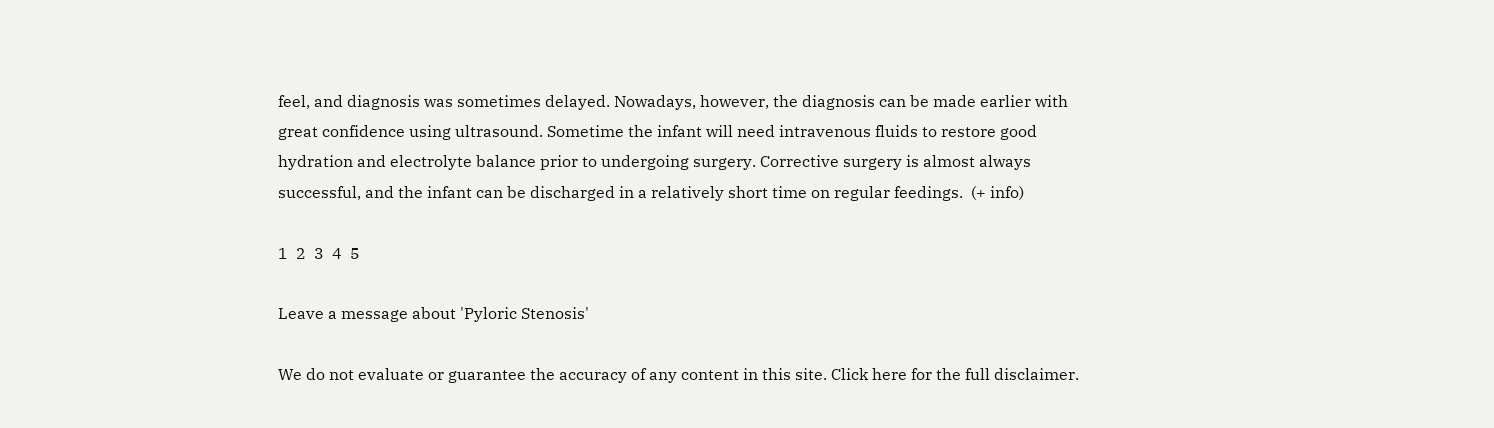feel, and diagnosis was sometimes delayed. Nowadays, however, the diagnosis can be made earlier with great confidence using ultrasound. Sometime the infant will need intravenous fluids to restore good hydration and electrolyte balance prior to undergoing surgery. Corrective surgery is almost always successful, and the infant can be discharged in a relatively short time on regular feedings.  (+ info)

1  2  3  4  5

Leave a message about 'Pyloric Stenosis'

We do not evaluate or guarantee the accuracy of any content in this site. Click here for the full disclaimer.